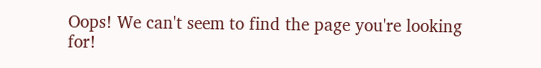Oops! We can't seem to find the page you're looking for!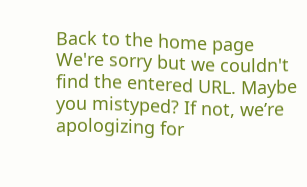Back to the home page
We're sorry but we couldn't find the entered URL. Maybe you mistyped? If not, we’re apologizing for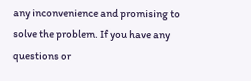any inconvenience and promising to solve the problem. If you have any questions or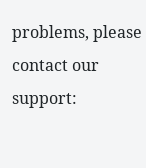problems, please contact our support: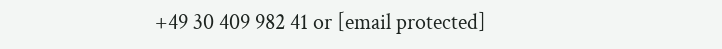+49 30 409 982 41 or [email protected]